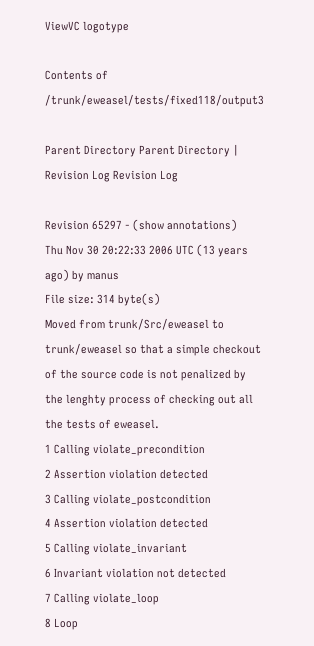ViewVC logotype

Contents of /trunk/eweasel/tests/fixed118/output3

Parent Directory Parent Directory | Revision Log Revision Log

Revision 65297 - (show annotations)
Thu Nov 30 20:22:33 2006 UTC (13 years ago) by manus
File size: 314 byte(s)
Moved from trunk/Src/eweasel to trunk/eweasel so that a simple checkout of the source code is not penalized by the lenghty process of checking out all the tests of eweasel.
1 Calling violate_precondition
2 Assertion violation detected
3 Calling violate_postcondition
4 Assertion violation detected
5 Calling violate_invariant
6 Invariant violation not detected
7 Calling violate_loop
8 Loop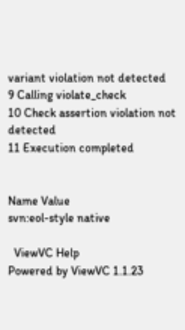variant violation not detected
9 Calling violate_check
10 Check assertion violation not detected
11 Execution completed


Name Value
svn:eol-style native

  ViewVC Help
Powered by ViewVC 1.1.23